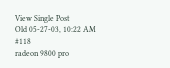View Single Post
Old 05-27-03, 10:22 AM   #118
radeon 9800 pro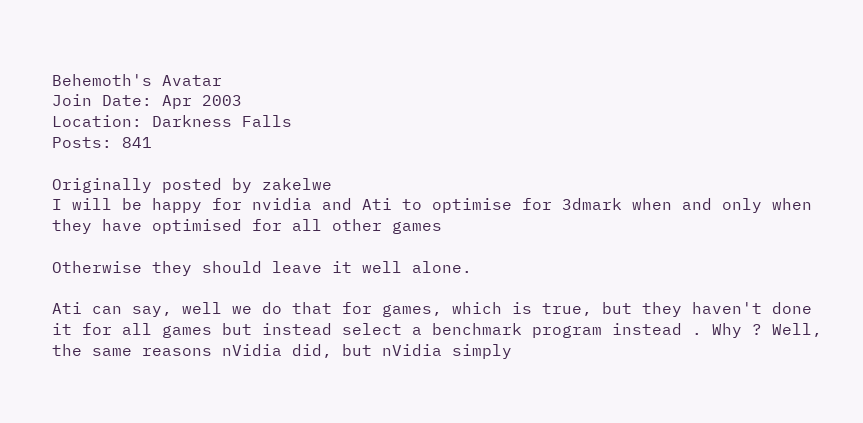Behemoth's Avatar
Join Date: Apr 2003
Location: Darkness Falls
Posts: 841

Originally posted by zakelwe
I will be happy for nvidia and Ati to optimise for 3dmark when and only when they have optimised for all other games

Otherwise they should leave it well alone.

Ati can say, well we do that for games, which is true, but they haven't done it for all games but instead select a benchmark program instead . Why ? Well, the same reasons nVidia did, but nVidia simply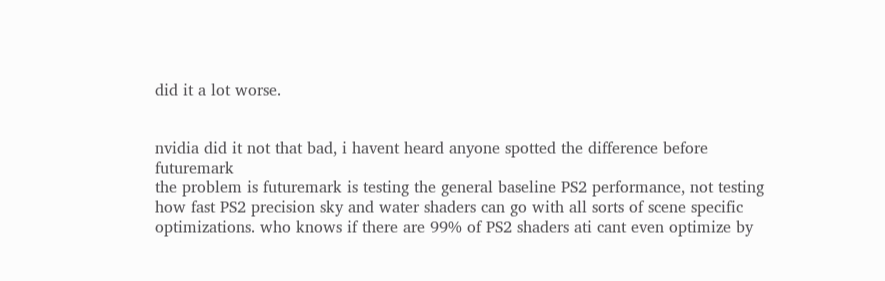did it a lot worse.


nvidia did it not that bad, i havent heard anyone spotted the difference before futuremark
the problem is futuremark is testing the general baseline PS2 performance, not testing how fast PS2 precision sky and water shaders can go with all sorts of scene specific optimizations. who knows if there are 99% of PS2 shaders ati cant even optimize by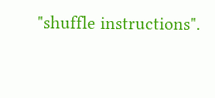"shuffle instructions".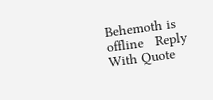Behemoth is offline   Reply With Quote